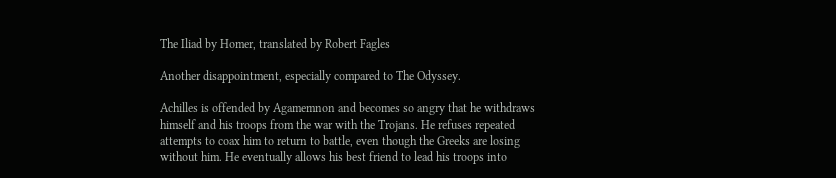The Iliad by Homer, translated by Robert Fagles

Another disappointment, especially compared to The Odyssey.

Achilles is offended by Agamemnon and becomes so angry that he withdraws himself and his troops from the war with the Trojans. He refuses repeated attempts to coax him to return to battle, even though the Greeks are losing without him. He eventually allows his best friend to lead his troops into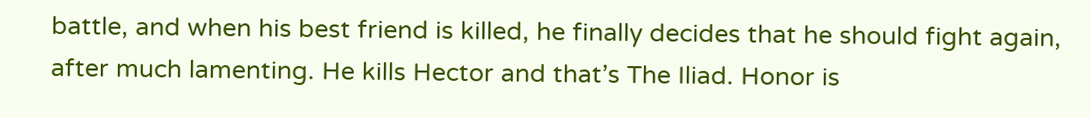battle, and when his best friend is killed, he finally decides that he should fight again, after much lamenting. He kills Hector and that’s The Iliad. Honor is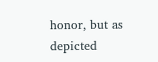honor, but as depicted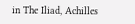in The Iliad, Achilles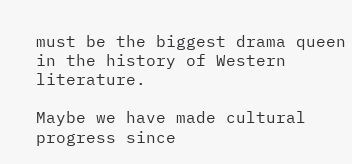must be the biggest drama queen in the history of Western literature.

Maybe we have made cultural progress since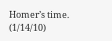Homer’s time. (1/14/10)